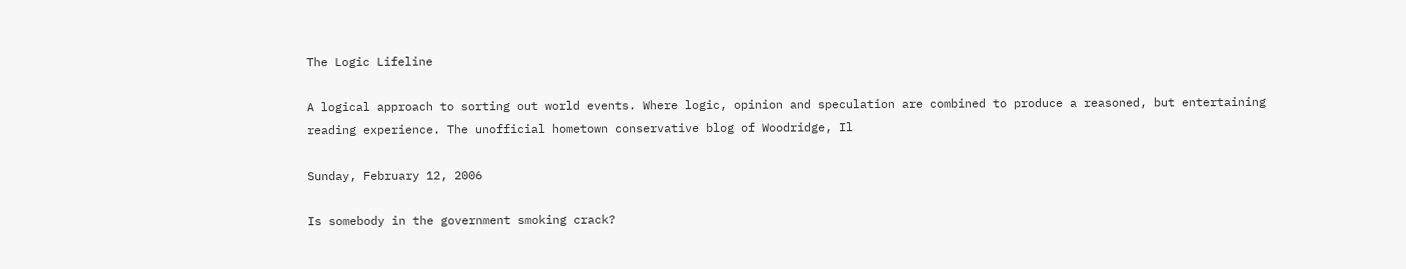The Logic Lifeline

A logical approach to sorting out world events. Where logic, opinion and speculation are combined to produce a reasoned, but entertaining reading experience. The unofficial hometown conservative blog of Woodridge, Il

Sunday, February 12, 2006

Is somebody in the government smoking crack?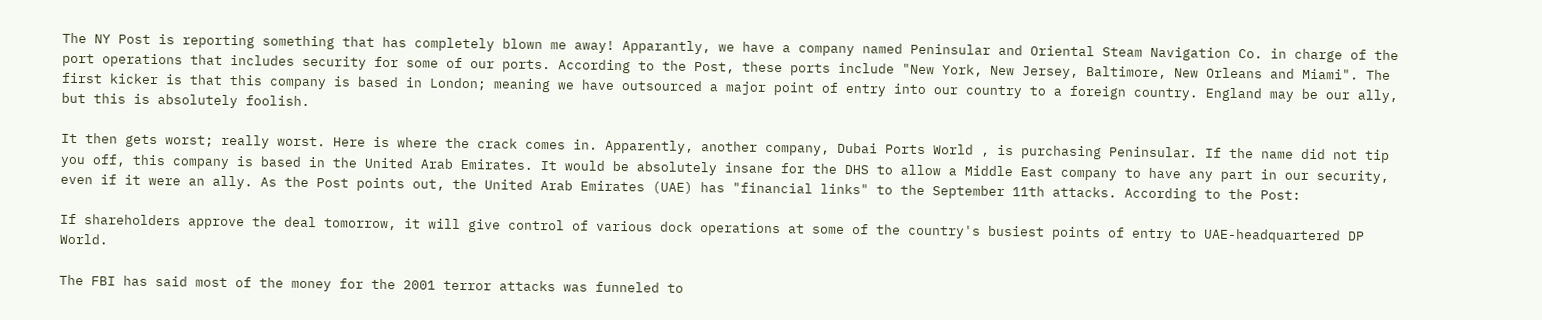The NY Post is reporting something that has completely blown me away! Apparantly, we have a company named Peninsular and Oriental Steam Navigation Co. in charge of the port operations that includes security for some of our ports. According to the Post, these ports include "New York, New Jersey, Baltimore, New Orleans and Miami". The first kicker is that this company is based in London; meaning we have outsourced a major point of entry into our country to a foreign country. England may be our ally, but this is absolutely foolish.

It then gets worst; really worst. Here is where the crack comes in. Apparently, another company, Dubai Ports World , is purchasing Peninsular. If the name did not tip you off, this company is based in the United Arab Emirates. It would be absolutely insane for the DHS to allow a Middle East company to have any part in our security, even if it were an ally. As the Post points out, the United Arab Emirates (UAE) has "financial links" to the September 11th attacks. According to the Post:

If shareholders approve the deal tomorrow, it will give control of various dock operations at some of the country's busiest points of entry to UAE-headquartered DP World.

The FBI has said most of the money for the 2001 terror attacks was funneled to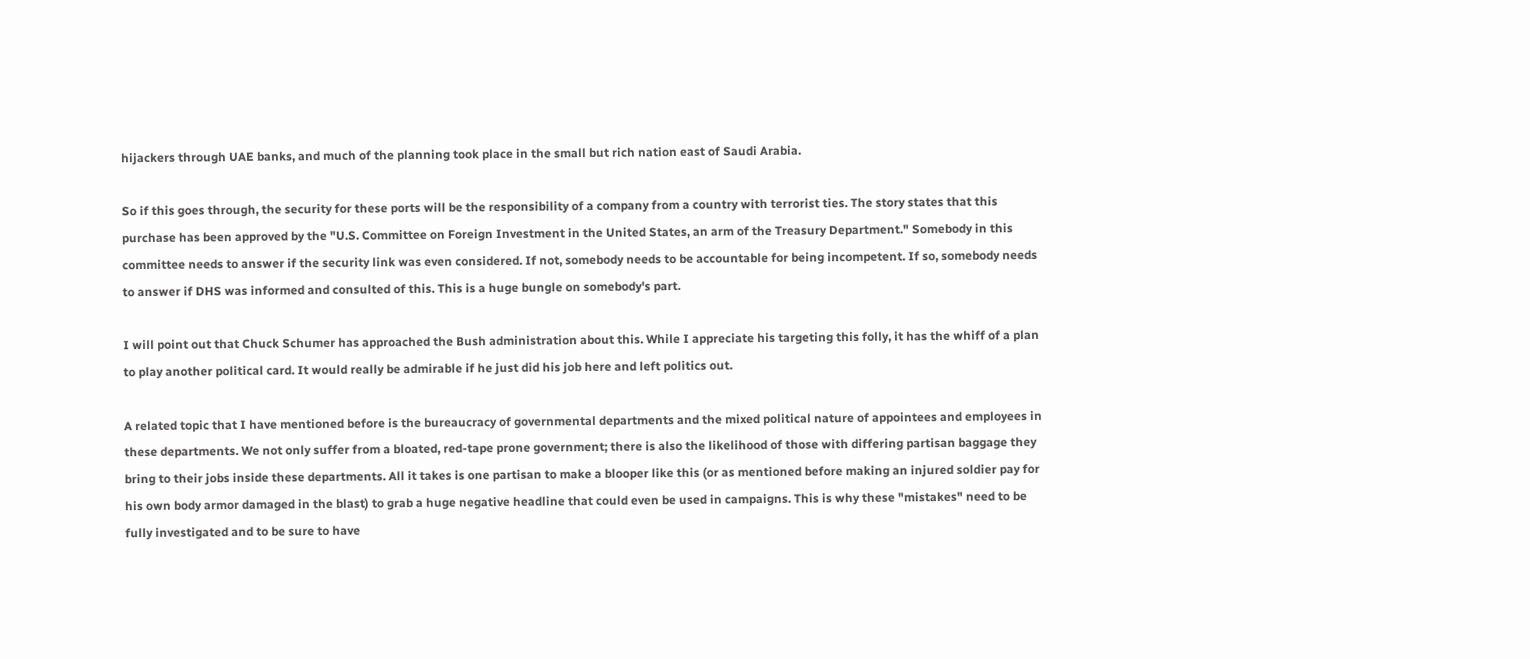hijackers through UAE banks, and much of the planning took place in the small but rich nation east of Saudi Arabia.

So if this goes through, the security for these ports will be the responsibility of a company from a country with terrorist ties. The story states that this purchase has been approved by the "U.S. Committee on Foreign Investment in the United States, an arm of the Treasury Department." Somebody in this committee needs to answer if the security link was even considered. If not, somebody needs to be accountable for being incompetent. If so, somebody needs to answer if DHS was informed and consulted of this. This is a huge bungle on somebody's part.

I will point out that Chuck Schumer has approached the Bush administration about this. While I appreciate his targeting this folly, it has the whiff of a plan to play another political card. It would really be admirable if he just did his job here and left politics out.

A related topic that I have mentioned before is the bureaucracy of governmental departments and the mixed political nature of appointees and employees in these departments. We not only suffer from a bloated, red-tape prone government; there is also the likelihood of those with differing partisan baggage they bring to their jobs inside these departments. All it takes is one partisan to make a blooper like this (or as mentioned before making an injured soldier pay for his own body armor damaged in the blast) to grab a huge negative headline that could even be used in campaigns. This is why these "mistakes" need to be fully investigated and to be sure to have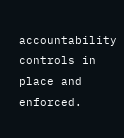accountability controls in place and enforced.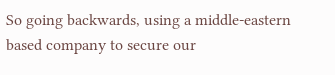So going backwards, using a middle-eastern based company to secure our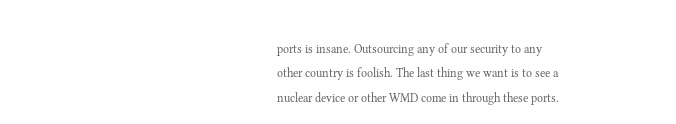ports is insane. Outsourcing any of our security to any other country is foolish. The last thing we want is to see a nuclear device or other WMD come in through these ports.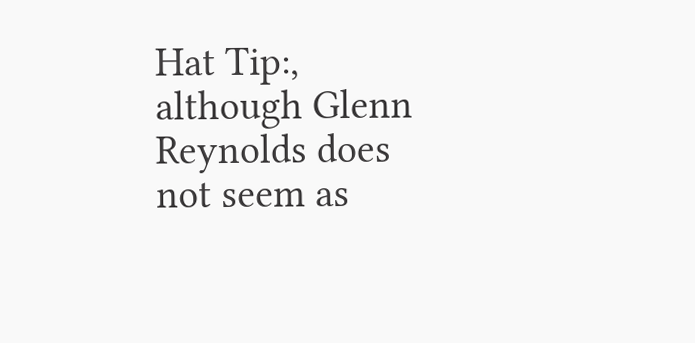Hat Tip:, although Glenn Reynolds does not seem as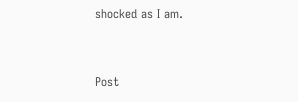shocked as I am.


Post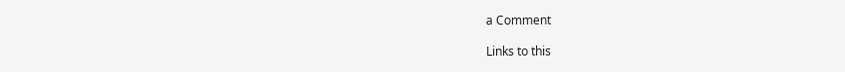a Comment

Links to this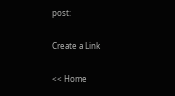post:

Create a Link

<< Home